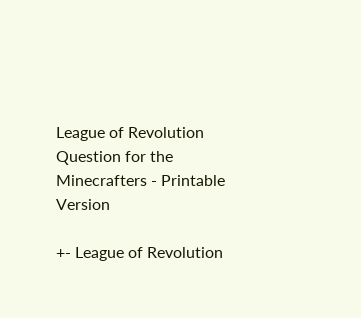League of Revolution
Question for the Minecrafters - Printable Version

+- League of Revolution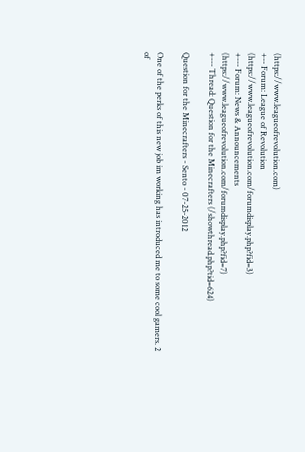(https://www.leagueofrevolution.com)
+-- Forum: League of Revolution (https://www.leagueofrevolution.com/forumdisplay.php?fid=3)
+--- Forum: News & Announcements (https://www.leagueofrevolution.com/forumdisplay.php?fid=7)
+--- Thread: Question for the Minecrafters (/showthread.php?tid=624)

Question for the Minecrafters - Sento - 07-25-2012

One of the perks of this new job im working has introduced me to some cool gamers. 2 of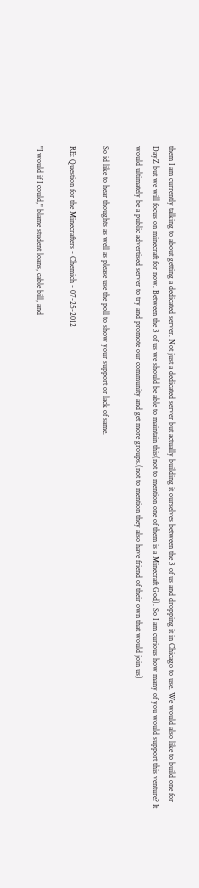them I am currently talking to about getting a dedicated server. Not just a dedicated server but actually building it ourselves between the 3 of us and dropping it in Chicago to use. We would also like to build one for DayZ but we will focus on minecraft for now. Between the 3 of us we should be able to maintain this(not to mention one of them is a Minecraft God). So I am curious how many of you would support this venture? It would ultimately be a public advertised server to try and promote our community and get more groups.(not to mention they also have friend of their own that would join us)

So id like to hear thoughts as well as please use the poll to show your support or lack of same.

RE: Question for the Minecrafters - Chemich - 07-25-2012

"I would if I could," blame student loans, cable bill, and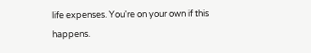life expenses. You're on your own if this happens.